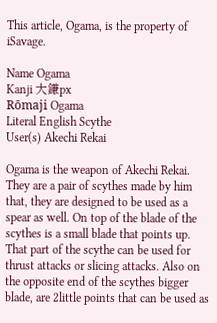This article, Ogama, is the property of iSavage.

Name Ogama
Kanji 大鎌px
Rōmaji Ogama
Literal English Scythe
User(s) Akechi Rekai

Ogama is the weapon of Akechi Rekai. They are a pair of scythes made by him that, they are designed to be used as a spear as well. On top of the blade of the scythes is a small blade that points up. That part of the scythe can be used for thrust attacks or slicing attacks. Also on the opposite end of the scythes bigger blade, are 2little points that can be used as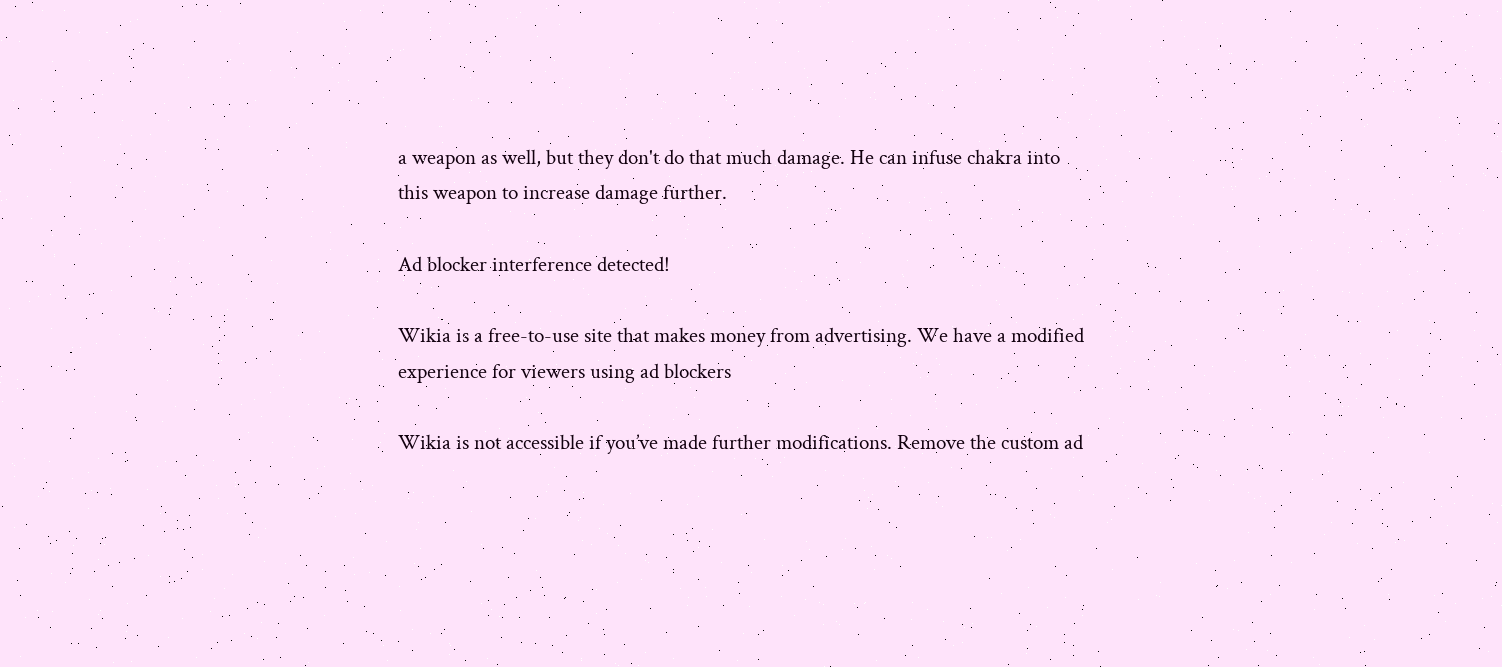a weapon as well, but they don't do that much damage. He can infuse chakra into this weapon to increase damage further.

Ad blocker interference detected!

Wikia is a free-to-use site that makes money from advertising. We have a modified experience for viewers using ad blockers

Wikia is not accessible if you’ve made further modifications. Remove the custom ad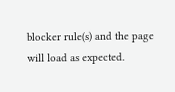blocker rule(s) and the page will load as expected.